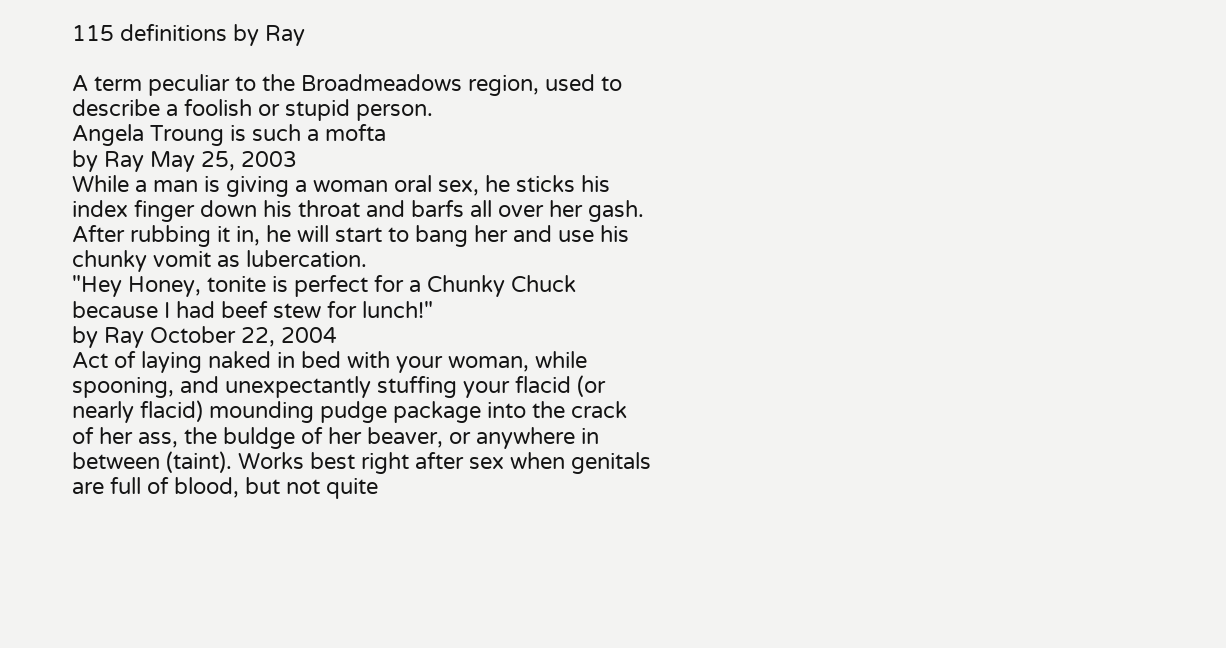115 definitions by Ray

A term peculiar to the Broadmeadows region, used to describe a foolish or stupid person.
Angela Troung is such a mofta
by Ray May 25, 2003
While a man is giving a woman oral sex, he sticks his index finger down his throat and barfs all over her gash. After rubbing it in, he will start to bang her and use his chunky vomit as lubercation.
"Hey Honey, tonite is perfect for a Chunky Chuck because I had beef stew for lunch!"
by Ray October 22, 2004
Act of laying naked in bed with your woman, while spooning, and unexpectantly stuffing your flacid (or nearly flacid) mounding pudge package into the crack of her ass, the buldge of her beaver, or anywhere in between (taint). Works best right after sex when genitals are full of blood, but not quite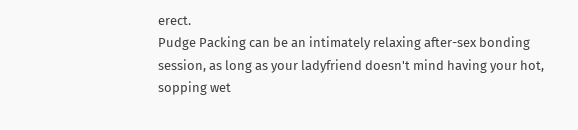erect.
Pudge Packing can be an intimately relaxing after-sex bonding session, as long as your ladyfriend doesn't mind having your hot, sopping wet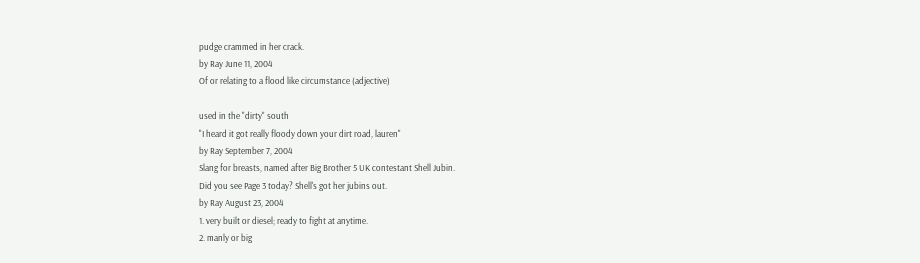pudge crammed in her crack.
by Ray June 11, 2004
Of or relating to a flood like circumstance (adjective)

used in the "dirty" south
"I heard it got really floody down your dirt road, lauren"
by Ray September 7, 2004
Slang for breasts, named after Big Brother 5 UK contestant Shell Jubin.
Did you see Page 3 today? Shell's got her jubins out.
by Ray August 23, 2004
1. very built or diesel; ready to fight at anytime.
2. manly or big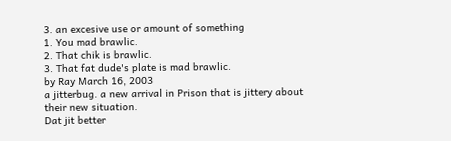3. an excesive use or amount of something
1. You mad brawlic.
2. That chik is brawlic.
3. That fat dude's plate is mad brawlic.
by Ray March 16, 2003
a jitterbug. a new arrival in Prison that is jittery about their new situation.
Dat jit better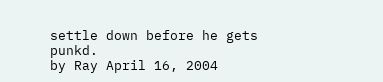settle down before he gets punkd.
by Ray April 16, 2004